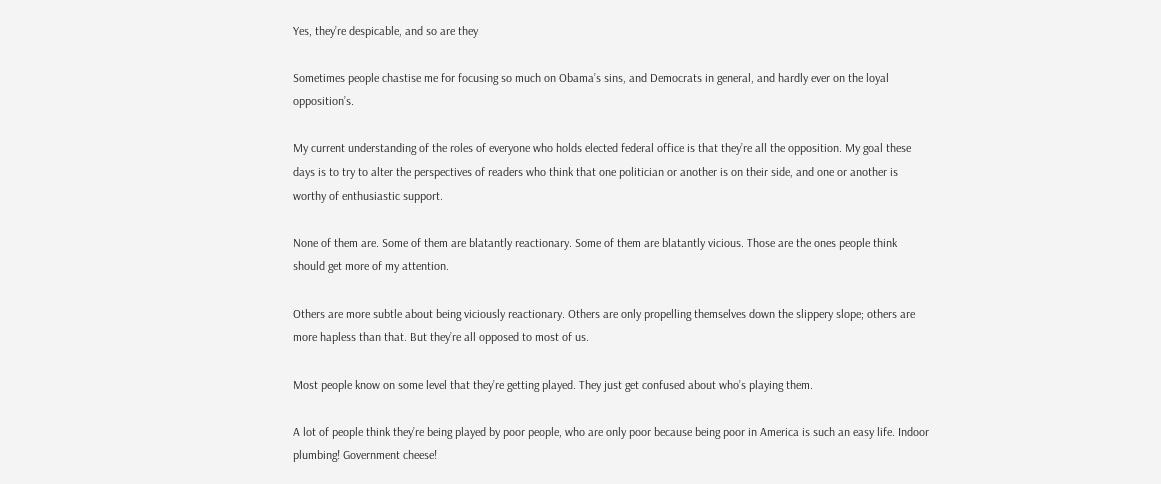Yes, they’re despicable, and so are they

Sometimes people chastise me for focusing so much on Obama’s sins, and Democrats in general, and hardly ever on the loyal opposition’s.

My current understanding of the roles of everyone who holds elected federal office is that they’re all the opposition. My goal these days is to try to alter the perspectives of readers who think that one politician or another is on their side, and one or another is worthy of enthusiastic support.

None of them are. Some of them are blatantly reactionary. Some of them are blatantly vicious. Those are the ones people think should get more of my attention.

Others are more subtle about being viciously reactionary. Others are only propelling themselves down the slippery slope; others are more hapless than that. But they’re all opposed to most of us.

Most people know on some level that they’re getting played. They just get confused about who’s playing them.

A lot of people think they’re being played by poor people, who are only poor because being poor in America is such an easy life. Indoor plumbing! Government cheese!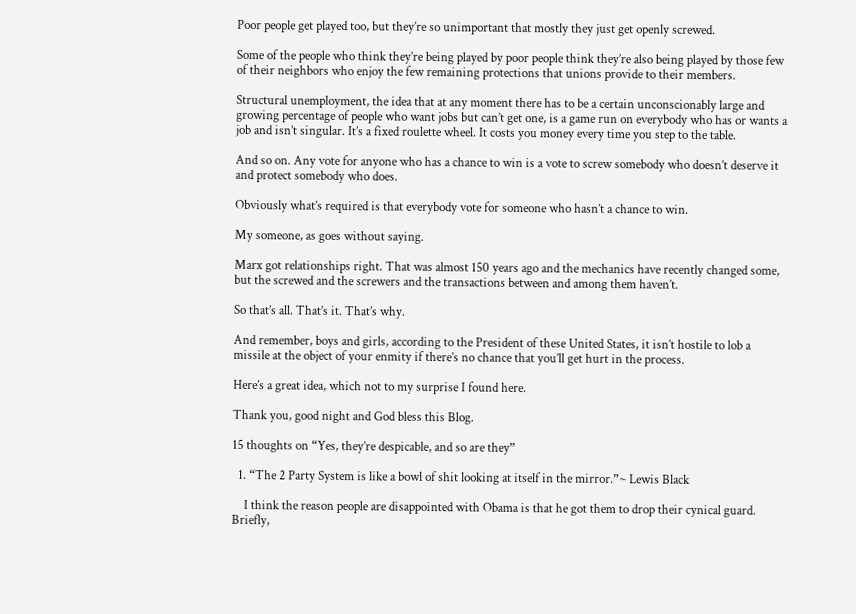Poor people get played too, but they’re so unimportant that mostly they just get openly screwed.

Some of the people who think they’re being played by poor people think they’re also being played by those few of their neighbors who enjoy the few remaining protections that unions provide to their members.

Structural unemployment, the idea that at any moment there has to be a certain unconscionably large and growing percentage of people who want jobs but can’t get one, is a game run on everybody who has or wants a job and isn’t singular. It’s a fixed roulette wheel. It costs you money every time you step to the table.

And so on. Any vote for anyone who has a chance to win is a vote to screw somebody who doesn’t deserve it and protect somebody who does.

Obviously what’s required is that everybody vote for someone who hasn’t a chance to win.

My someone, as goes without saying.

Marx got relationships right. That was almost 150 years ago and the mechanics have recently changed some, but the screwed and the screwers and the transactions between and among them haven’t.

So that’s all. That’s it. That’s why.

And remember, boys and girls, according to the President of these United States, it isn’t hostile to lob a missile at the object of your enmity if there’s no chance that you’ll get hurt in the process.

Here’s a great idea, which not to my surprise I found here.

Thank you, good night and God bless this Blog.

15 thoughts on “Yes, they’re despicable, and so are they”

  1. “The 2 Party System is like a bowl of shit looking at itself in the mirror.”~ Lewis Black

    I think the reason people are disappointed with Obama is that he got them to drop their cynical guard. Briefly,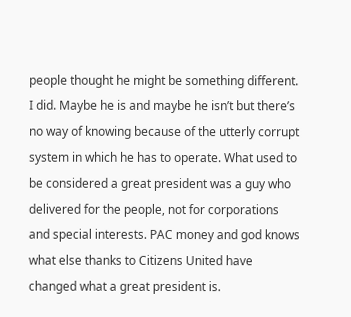people thought he might be something different. I did. Maybe he is and maybe he isn’t but there’s no way of knowing because of the utterly corrupt system in which he has to operate. What used to be considered a great president was a guy who delivered for the people, not for corporations and special interests. PAC money and god knows what else thanks to Citizens United have changed what a great president is.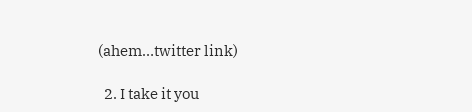(ahem…twitter link)

  2. I take it you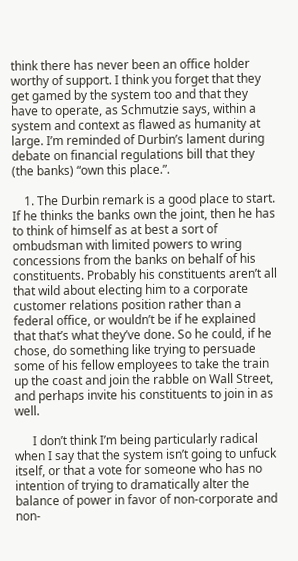think there has never been an office holder worthy of support. I think you forget that they get gamed by the system too and that they have to operate, as Schmutzie says, within a system and context as flawed as humanity at large. I’m reminded of Durbin’s lament during debate on financial regulations bill that they (the banks) “own this place.”.

    1. The Durbin remark is a good place to start. If he thinks the banks own the joint, then he has to think of himself as at best a sort of ombudsman with limited powers to wring concessions from the banks on behalf of his constituents. Probably his constituents aren’t all that wild about electing him to a corporate customer relations position rather than a federal office, or wouldn’t be if he explained that that’s what they’ve done. So he could, if he chose, do something like trying to persuade some of his fellow employees to take the train up the coast and join the rabble on Wall Street, and perhaps invite his constituents to join in as well.

      I don’t think I’m being particularly radical when I say that the system isn’t going to unfuck itself, or that a vote for someone who has no intention of trying to dramatically alter the balance of power in favor of non-corporate and non-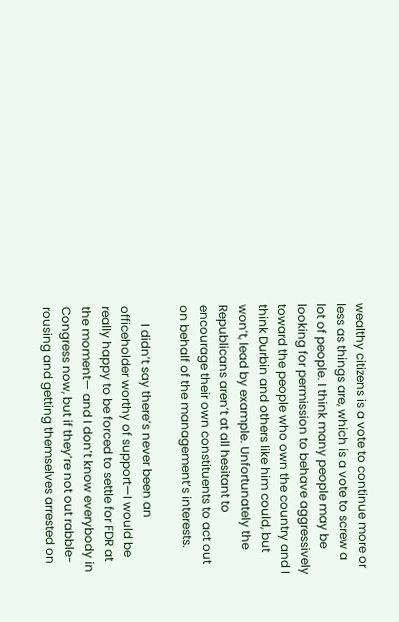wealthy citizens is a vote to continue more or less as things are, which is a vote to screw a lot of people. I think many people may be looking for permission to behave aggressively toward the people who own the country and I think Durbin and others like him could, but won’t, lead by example. Unfortunately the Republicans aren’t at all hesitant to encourage their own constituents to act out on behalf of the management’s interests.

      I didn’t say there’s never been an officeholder worthy of support—I would be really happy to be forced to settle for FDR at the moment— and I don’t know everybody in Congress now, but if they’re not out rabble-rousing and getting themselves arrested on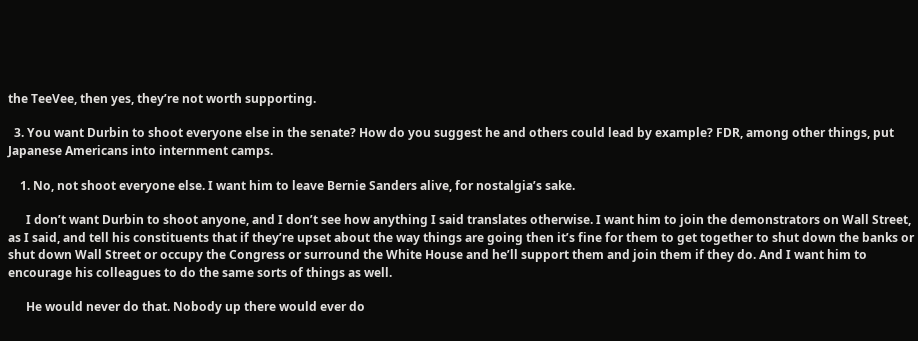the TeeVee, then yes, they’re not worth supporting.

  3. You want Durbin to shoot everyone else in the senate? How do you suggest he and others could lead by example? FDR, among other things, put Japanese Americans into internment camps.

    1. No, not shoot everyone else. I want him to leave Bernie Sanders alive, for nostalgia’s sake.

      I don’t want Durbin to shoot anyone, and I don’t see how anything I said translates otherwise. I want him to join the demonstrators on Wall Street, as I said, and tell his constituents that if they’re upset about the way things are going then it’s fine for them to get together to shut down the banks or shut down Wall Street or occupy the Congress or surround the White House and he’ll support them and join them if they do. And I want him to encourage his colleagues to do the same sorts of things as well.

      He would never do that. Nobody up there would ever do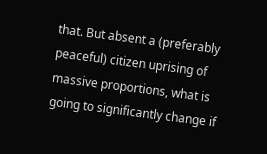that. But absent a (preferably peaceful) citizen uprising of massive proportions, what is going to significantly change if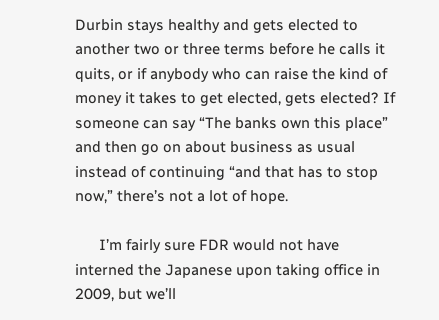Durbin stays healthy and gets elected to another two or three terms before he calls it quits, or if anybody who can raise the kind of money it takes to get elected, gets elected? If someone can say “The banks own this place” and then go on about business as usual instead of continuing “and that has to stop now,” there’s not a lot of hope.

      I’m fairly sure FDR would not have interned the Japanese upon taking office in 2009, but we’ll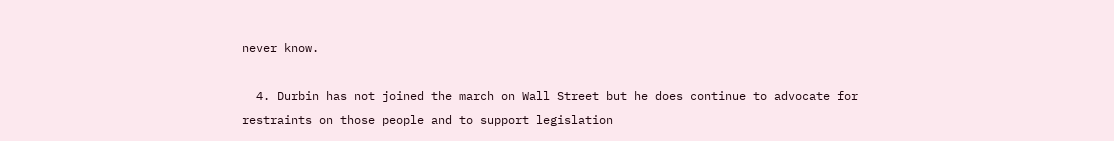never know.

  4. Durbin has not joined the march on Wall Street but he does continue to advocate for restraints on those people and to support legislation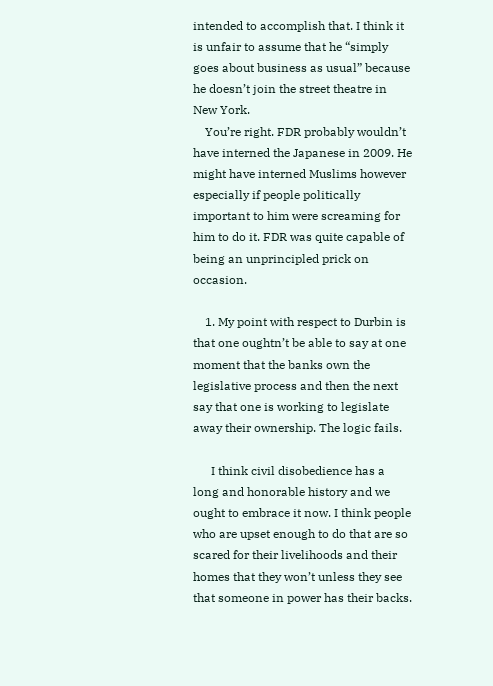intended to accomplish that. I think it is unfair to assume that he “simply goes about business as usual” because he doesn’t join the street theatre in New York.
    You’re right. FDR probably wouldn’t have interned the Japanese in 2009. He might have interned Muslims however especially if people politically important to him were screaming for him to do it. FDR was quite capable of being an unprincipled prick on occasion.

    1. My point with respect to Durbin is that one oughtn’t be able to say at one moment that the banks own the legislative process and then the next say that one is working to legislate away their ownership. The logic fails.

      I think civil disobedience has a long and honorable history and we ought to embrace it now. I think people who are upset enough to do that are so scared for their livelihoods and their homes that they won’t unless they see that someone in power has their backs.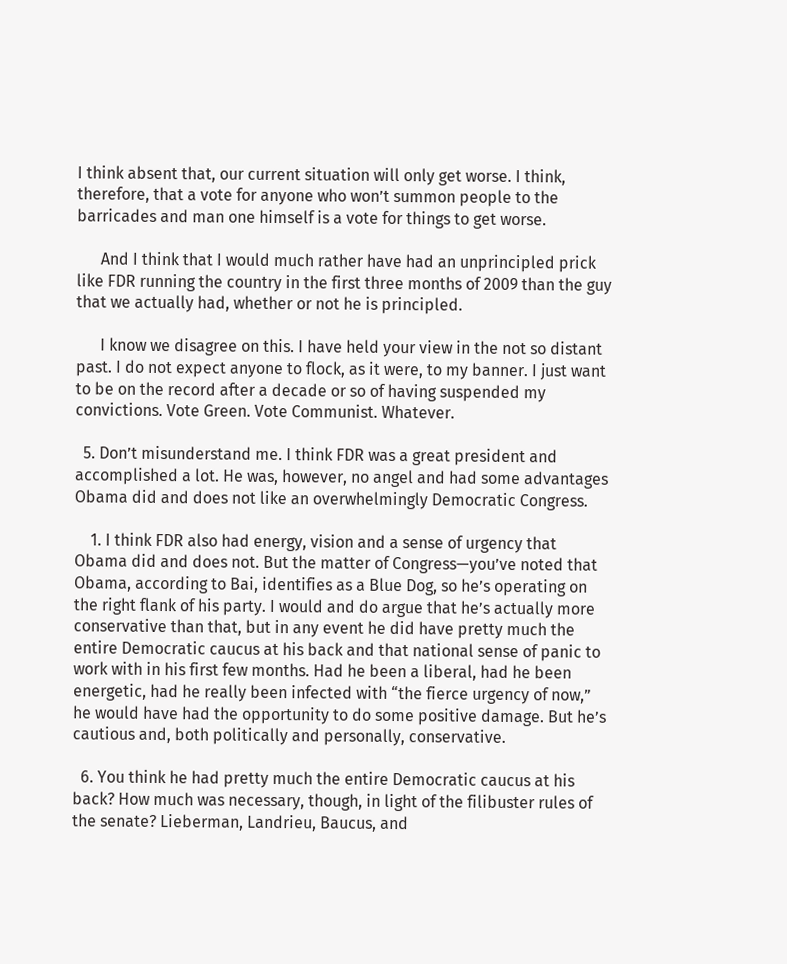I think absent that, our current situation will only get worse. I think, therefore, that a vote for anyone who won’t summon people to the barricades and man one himself is a vote for things to get worse.

      And I think that I would much rather have had an unprincipled prick like FDR running the country in the first three months of 2009 than the guy that we actually had, whether or not he is principled.

      I know we disagree on this. I have held your view in the not so distant past. I do not expect anyone to flock, as it were, to my banner. I just want to be on the record after a decade or so of having suspended my convictions. Vote Green. Vote Communist. Whatever.

  5. Don’t misunderstand me. I think FDR was a great president and accomplished a lot. He was, however, no angel and had some advantages Obama did and does not like an overwhelmingly Democratic Congress.

    1. I think FDR also had energy, vision and a sense of urgency that Obama did and does not. But the matter of Congress—you’ve noted that Obama, according to Bai, identifies as a Blue Dog, so he’s operating on the right flank of his party. I would and do argue that he’s actually more conservative than that, but in any event he did have pretty much the entire Democratic caucus at his back and that national sense of panic to work with in his first few months. Had he been a liberal, had he been energetic, had he really been infected with “the fierce urgency of now,” he would have had the opportunity to do some positive damage. But he’s cautious and, both politically and personally, conservative.

  6. You think he had pretty much the entire Democratic caucus at his back? How much was necessary, though, in light of the filibuster rules of the senate? Lieberman, Landrieu, Baucus, and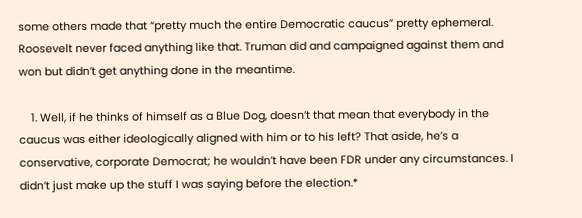some others made that “pretty much the entire Democratic caucus” pretty ephemeral. Roosevelt never faced anything like that. Truman did and campaigned against them and won but didn’t get anything done in the meantime.

    1. Well, if he thinks of himself as a Blue Dog, doesn’t that mean that everybody in the caucus was either ideologically aligned with him or to his left? That aside, he’s a conservative, corporate Democrat; he wouldn’t have been FDR under any circumstances. I didn’t just make up the stuff I was saying before the election.*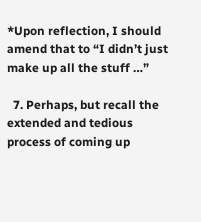*Upon reflection, I should amend that to “I didn’t just make up all the stuff …”

  7. Perhaps, but recall the extended and tedious process of coming up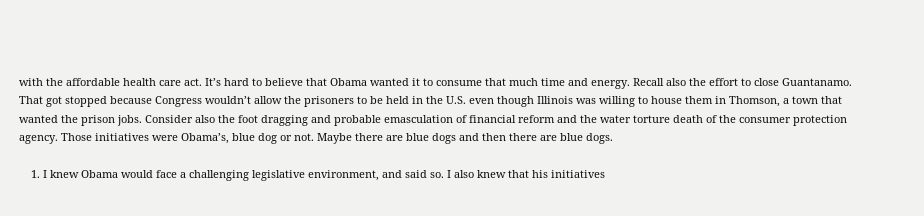with the affordable health care act. It’s hard to believe that Obama wanted it to consume that much time and energy. Recall also the effort to close Guantanamo. That got stopped because Congress wouldn’t allow the prisoners to be held in the U.S. even though Illinois was willing to house them in Thomson, a town that wanted the prison jobs. Consider also the foot dragging and probable emasculation of financial reform and the water torture death of the consumer protection agency. Those initiatives were Obama’s, blue dog or not. Maybe there are blue dogs and then there are blue dogs.

    1. I knew Obama would face a challenging legislative environment, and said so. I also knew that his initiatives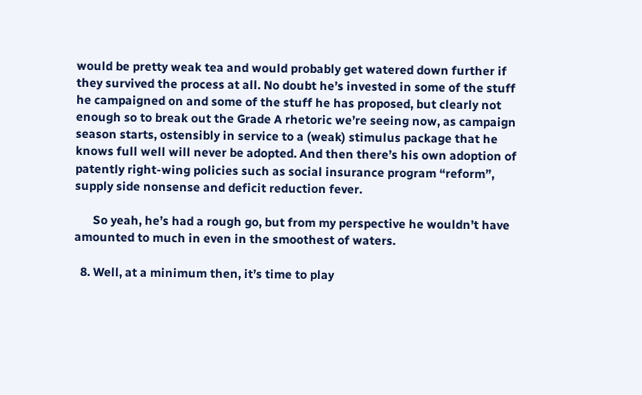would be pretty weak tea and would probably get watered down further if they survived the process at all. No doubt he’s invested in some of the stuff he campaigned on and some of the stuff he has proposed, but clearly not enough so to break out the Grade A rhetoric we’re seeing now, as campaign season starts, ostensibly in service to a (weak) stimulus package that he knows full well will never be adopted. And then there’s his own adoption of patently right-wing policies such as social insurance program “reform”, supply side nonsense and deficit reduction fever.

      So yeah, he’s had a rough go, but from my perspective he wouldn’t have amounted to much in even in the smoothest of waters.

  8. Well, at a minimum then, it’s time to play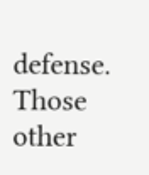defense. Those other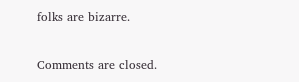folks are bizarre.

Comments are closed.